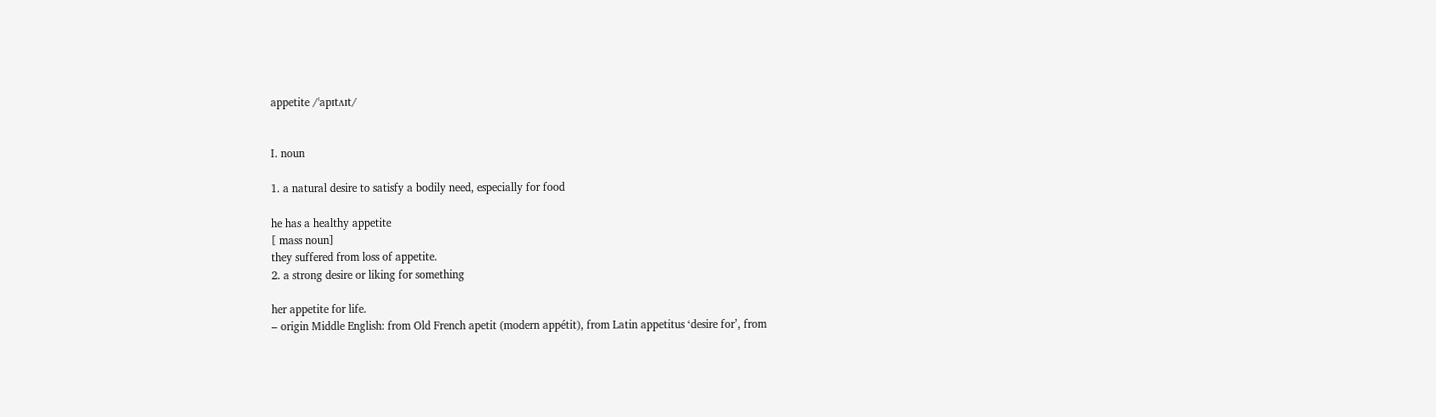appetite /ˈapɪtʌɪt/


I. noun

1. a natural desire to satisfy a bodily need, especially for food

he has a healthy appetite
[ mass noun]
they suffered from loss of appetite.
2. a strong desire or liking for something

her appetite for life.
– origin Middle English: from Old French apetit (modern appétit), from Latin appetitus ‘desire for’, from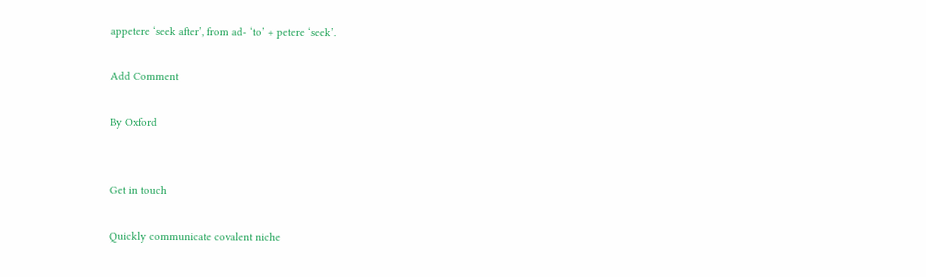appetere ‘seek after’, from ad- ‘to’ + petere ‘seek’.

Add Comment

By Oxford


Get in touch

Quickly communicate covalent niche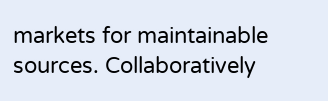markets for maintainable sources. Collaboratively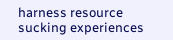harness resource sucking experiences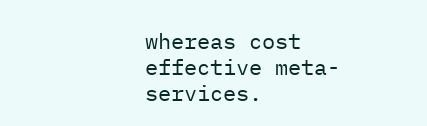whereas cost effective meta-services.